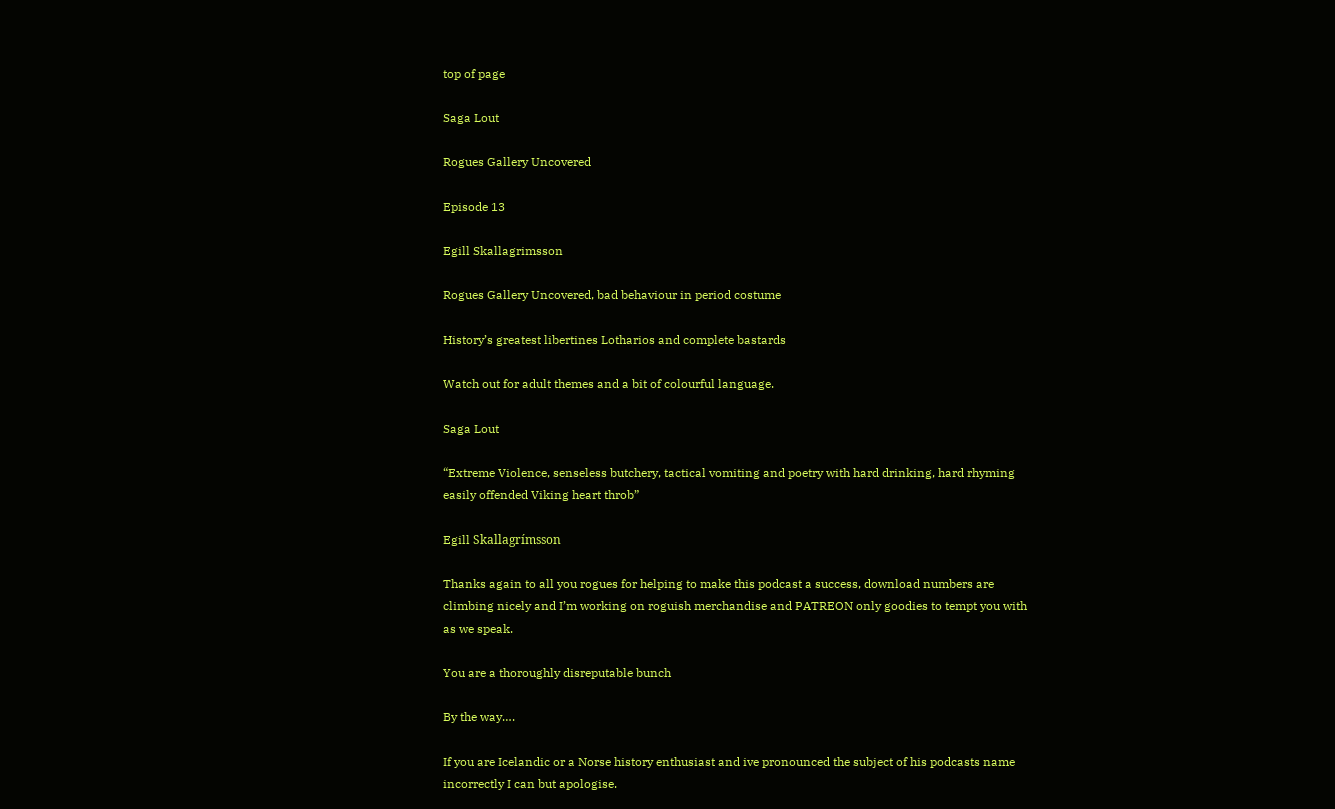top of page

Saga Lout

Rogues Gallery Uncovered

Episode 13

Egill Skallagrimsson

Rogues Gallery Uncovered, bad behaviour in period costume

History’s greatest libertines Lotharios and complete bastards

Watch out for adult themes and a bit of colourful language.

Saga Lout

“Extreme Violence, senseless butchery, tactical vomiting and poetry with hard drinking, hard rhyming easily offended Viking heart throb”

Egill Skallagrímsson

Thanks again to all you rogues for helping to make this podcast a success, download numbers are climbing nicely and I’m working on roguish merchandise and PATREON only goodies to tempt you with as we speak.

You are a thoroughly disreputable bunch

By the way….

If you are Icelandic or a Norse history enthusiast and ive pronounced the subject of his podcasts name incorrectly I can but apologise.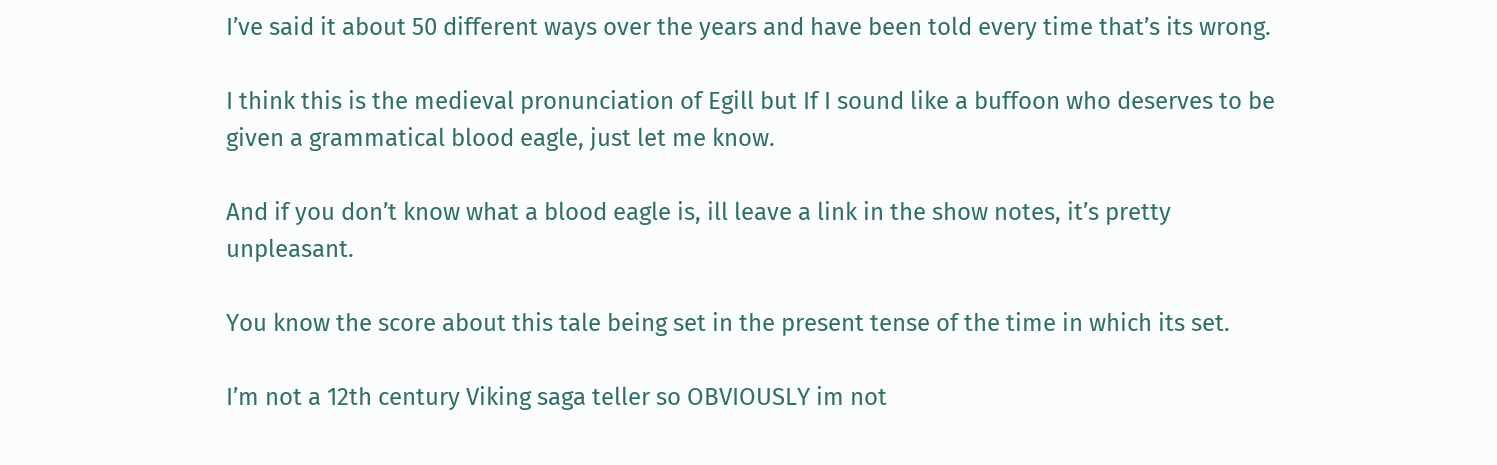I’ve said it about 50 different ways over the years and have been told every time that’s its wrong.

I think this is the medieval pronunciation of Egill but If I sound like a buffoon who deserves to be given a grammatical blood eagle, just let me know.

And if you don’t know what a blood eagle is, ill leave a link in the show notes, it’s pretty unpleasant.

You know the score about this tale being set in the present tense of the time in which its set.

I’m not a 12th century Viking saga teller so OBVIOUSLY im not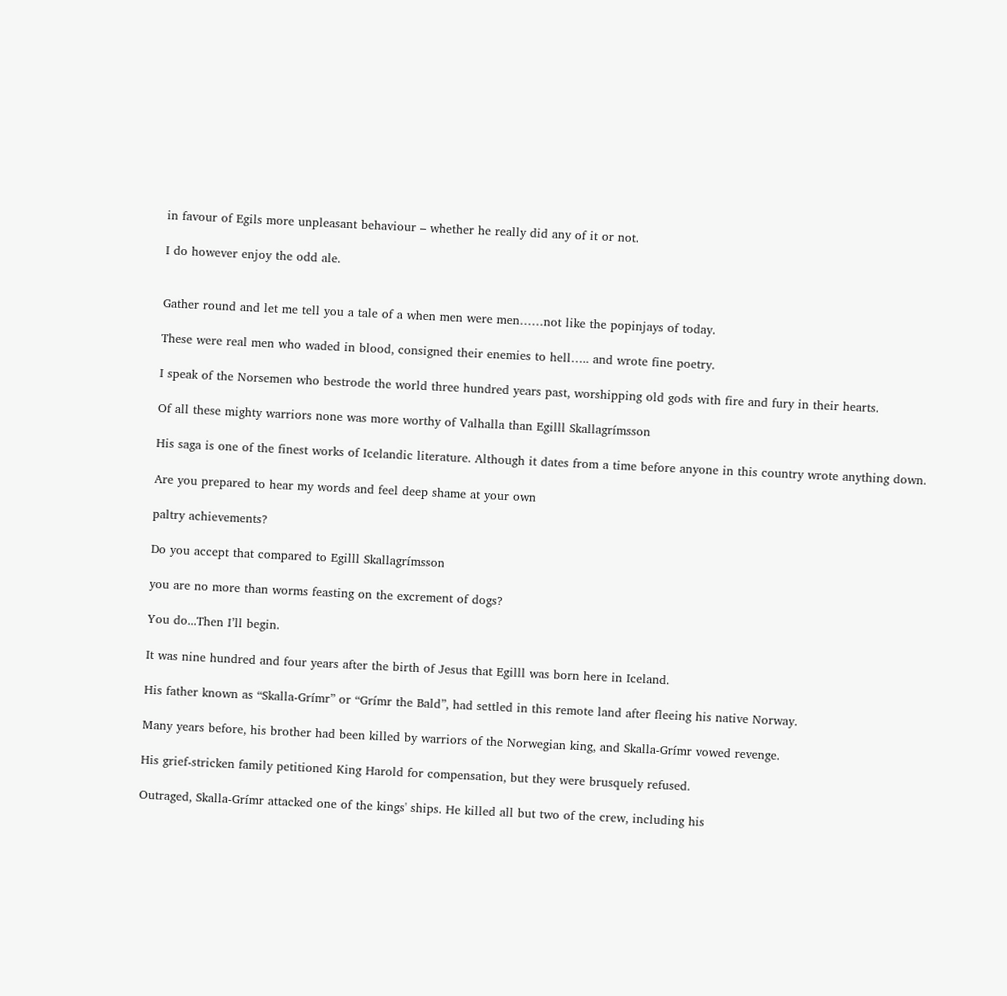in favour of Egils more unpleasant behaviour – whether he really did any of it or not.

I do however enjoy the odd ale.


Gather round and let me tell you a tale of a when men were men……not like the popinjays of today.

These were real men who waded in blood, consigned their enemies to hell….. and wrote fine poetry.

I speak of the Norsemen who bestrode the world three hundred years past, worshipping old gods with fire and fury in their hearts.

Of all these mighty warriors none was more worthy of Valhalla than Egilll Skallagrímsson

His saga is one of the finest works of Icelandic literature. Although it dates from a time before anyone in this country wrote anything down.

Are you prepared to hear my words and feel deep shame at your own

paltry achievements?

Do you accept that compared to Egilll Skallagrímsson

you are no more than worms feasting on the excrement of dogs?

You do...Then I’ll begin.

It was nine hundred and four years after the birth of Jesus that Egilll was born here in Iceland.

His father known as “Skalla-Grímr” or “Grímr the Bald”, had settled in this remote land after fleeing his native Norway.

Many years before, his brother had been killed by warriors of the Norwegian king, and Skalla-Grímr vowed revenge.

His grief-stricken family petitioned King Harold for compensation, but they were brusquely refused.

Outraged, Skalla-Grímr attacked one of the kings' ships. He killed all but two of the crew, including his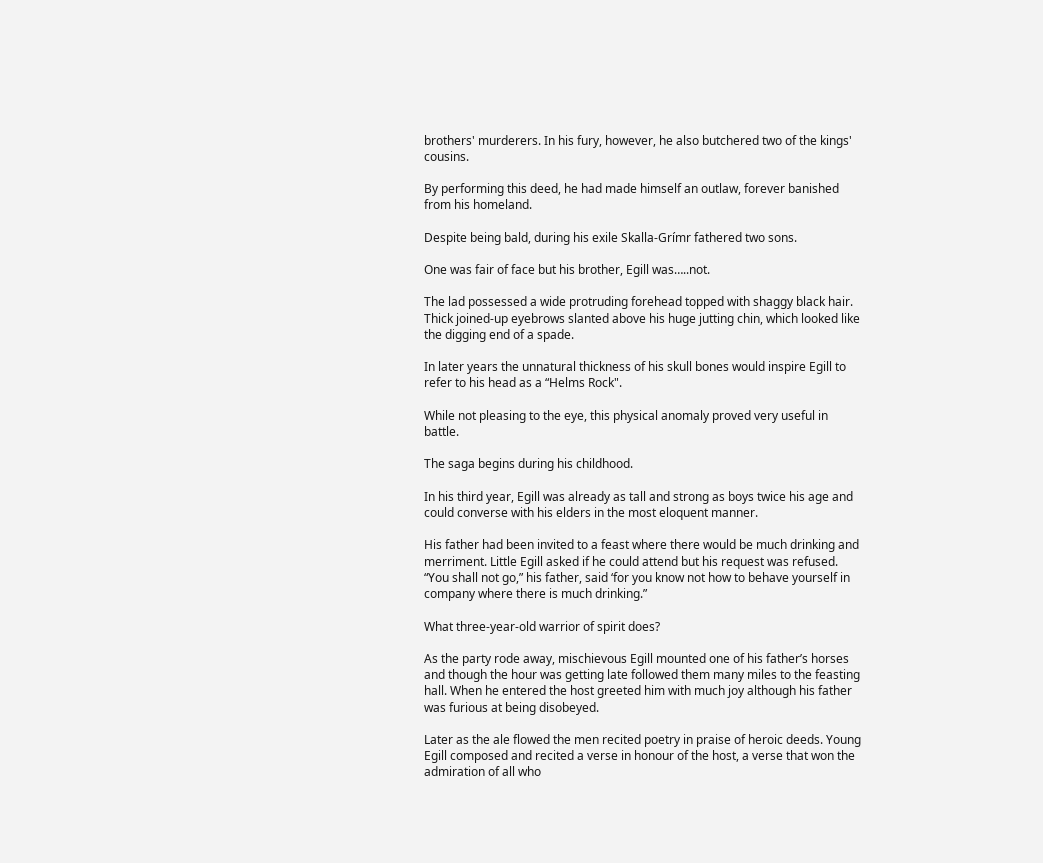brothers' murderers. In his fury, however, he also butchered two of the kings' cousins.

By performing this deed, he had made himself an outlaw, forever banished from his homeland.

Despite being bald, during his exile Skalla-Grímr fathered two sons.

One was fair of face but his brother, Egill was…..not.

The lad possessed a wide protruding forehead topped with shaggy black hair. Thick joined-up eyebrows slanted above his huge jutting chin, which looked like the digging end of a spade.

In later years the unnatural thickness of his skull bones would inspire Egill to refer to his head as a “Helms Rock".

While not pleasing to the eye, this physical anomaly proved very useful in battle.

The saga begins during his childhood.

In his third year, Egill was already as tall and strong as boys twice his age and could converse with his elders in the most eloquent manner.

His father had been invited to a feast where there would be much drinking and merriment. Little Egill asked if he could attend but his request was refused. “You shall not go,” his father, said ‘for you know not how to behave yourself in company where there is much drinking.”

What three-year-old warrior of spirit does?

As the party rode away, mischievous Egill mounted one of his father’s horses and though the hour was getting late followed them many miles to the feasting hall. When he entered the host greeted him with much joy although his father was furious at being disobeyed.

Later as the ale flowed the men recited poetry in praise of heroic deeds. Young Egill composed and recited a verse in honour of the host, a verse that won the admiration of all who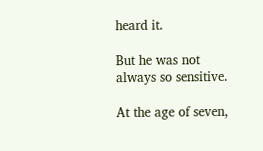heard it.

But he was not always so sensitive.

At the age of seven,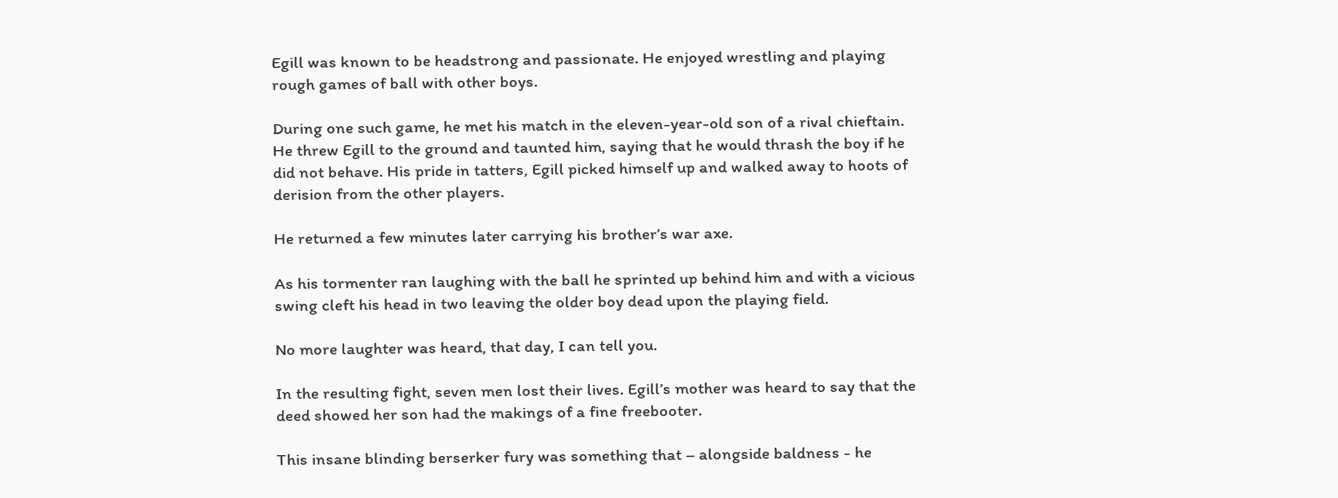Egill was known to be headstrong and passionate. He enjoyed wrestling and playing rough games of ball with other boys.

During one such game, he met his match in the eleven-year-old son of a rival chieftain. He threw Egill to the ground and taunted him, saying that he would thrash the boy if he did not behave. His pride in tatters, Egill picked himself up and walked away to hoots of derision from the other players.

He returned a few minutes later carrying his brother’s war axe.

As his tormenter ran laughing with the ball he sprinted up behind him and with a vicious swing cleft his head in two leaving the older boy dead upon the playing field.

No more laughter was heard, that day, I can tell you.

In the resulting fight, seven men lost their lives. Egill’s mother was heard to say that the deed showed her son had the makings of a fine freebooter.

This insane blinding berserker fury was something that – alongside baldness - he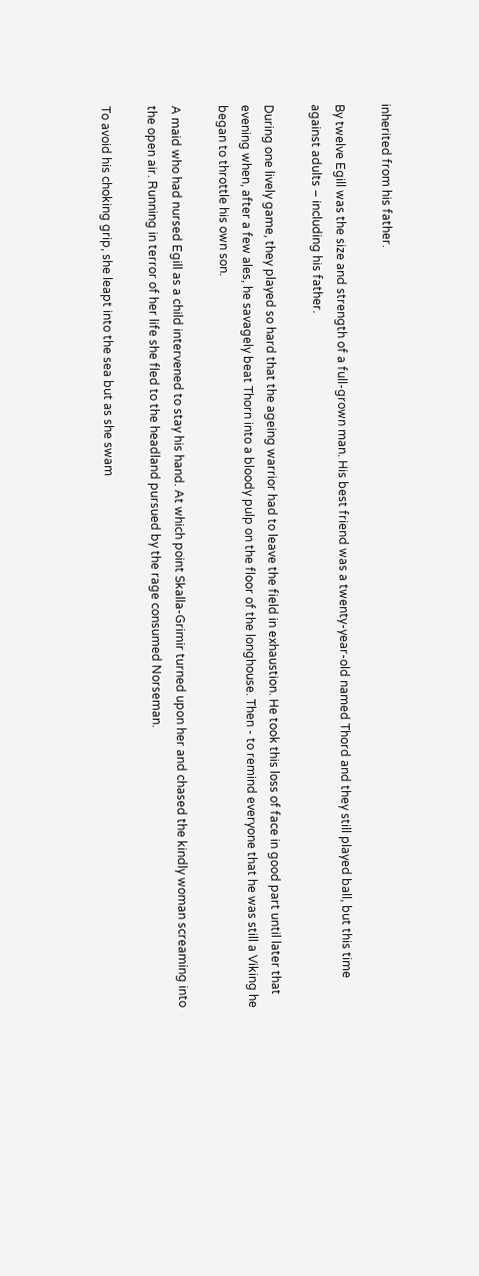inherited from his father.

By twelve Egill was the size and strength of a full-grown man. His best friend was a twenty-year-old named Thord and they still played ball, but this time against adults – including his father.

During one lively game, they played so hard that the ageing warrior had to leave the field in exhaustion. He took this loss of face in good part until later that evening when, after a few ales, he savagely beat Thorn into a bloody pulp on the floor of the longhouse. Then - to remind everyone that he was still a Viking he began to throttle his own son.

A maid who had nursed Egill as a child intervened to stay his hand. At which point Skalla-Grimir turned upon her and chased the kindly woman screaming into the open air. Running in terror of her life she fled to the headland pursued by the rage consumed Norseman.

To avoid his choking grip, she leapt into the sea but as she swam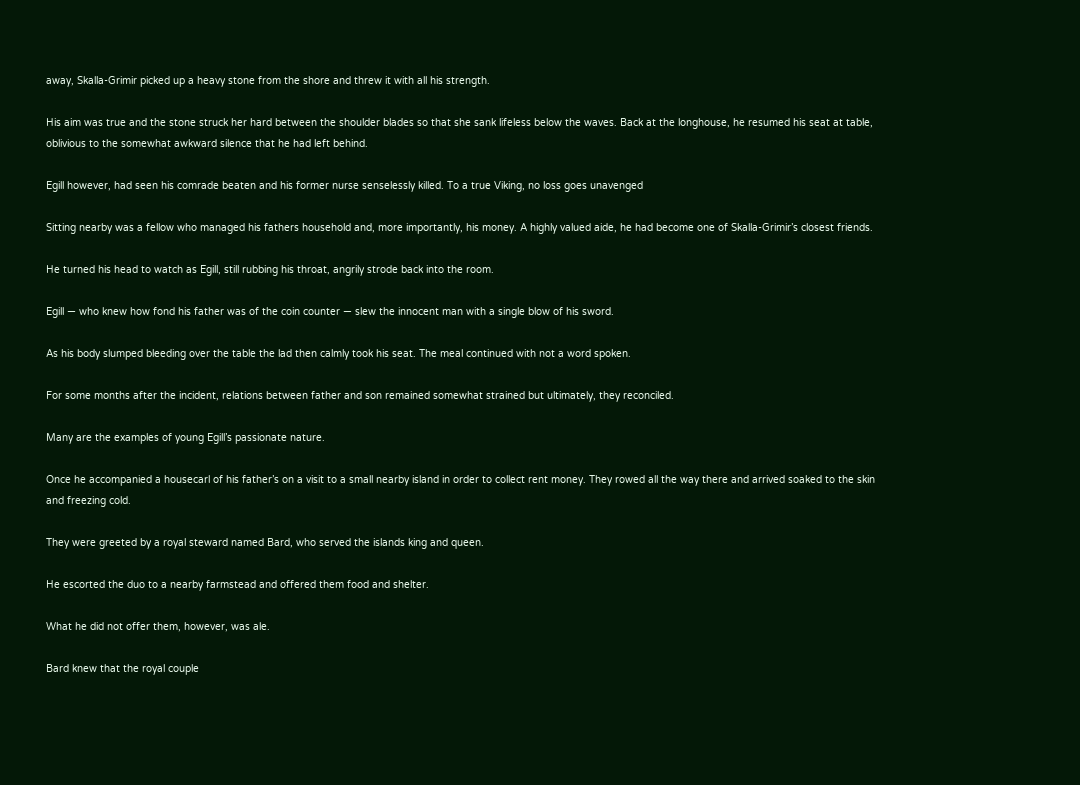away, Skalla-Grimir picked up a heavy stone from the shore and threw it with all his strength.

His aim was true and the stone struck her hard between the shoulder blades so that she sank lifeless below the waves. Back at the longhouse, he resumed his seat at table, oblivious to the somewhat awkward silence that he had left behind.

Egill however, had seen his comrade beaten and his former nurse senselessly killed. To a true Viking, no loss goes unavenged

Sitting nearby was a fellow who managed his fathers household and, more importantly, his money. A highly valued aide, he had become one of Skalla-Grimir’s closest friends.

He turned his head to watch as Egill, still rubbing his throat, angrily strode back into the room.

Egill — who knew how fond his father was of the coin counter — slew the innocent man with a single blow of his sword.

As his body slumped bleeding over the table the lad then calmly took his seat. The meal continued with not a word spoken.

For some months after the incident, relations between father and son remained somewhat strained but ultimately, they reconciled.

Many are the examples of young Egill’s passionate nature.

Once he accompanied a housecarl of his father’s on a visit to a small nearby island in order to collect rent money. They rowed all the way there and arrived soaked to the skin and freezing cold.

They were greeted by a royal steward named Bard, who served the islands king and queen.

He escorted the duo to a nearby farmstead and offered them food and shelter.

What he did not offer them, however, was ale.

Bard knew that the royal couple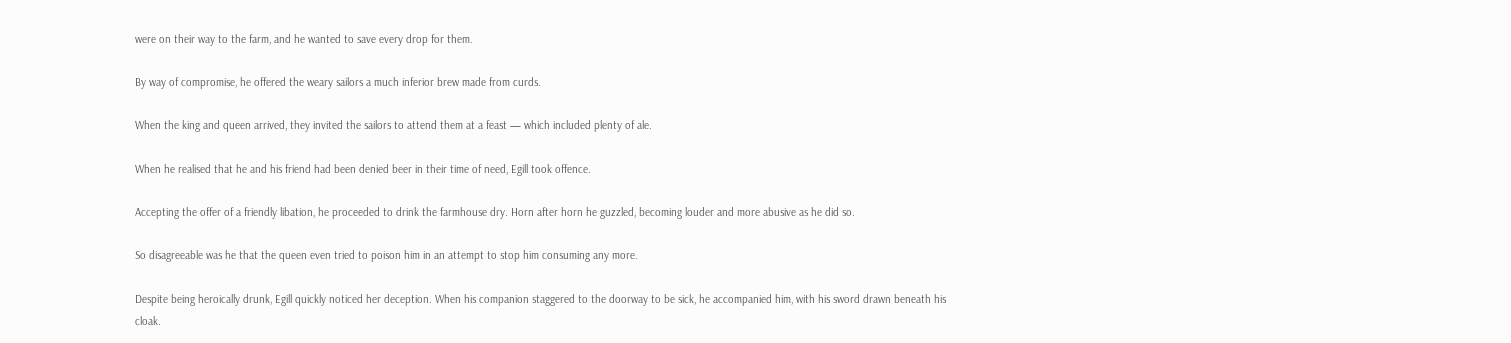were on their way to the farm, and he wanted to save every drop for them.

By way of compromise, he offered the weary sailors a much inferior brew made from curds.

When the king and queen arrived, they invited the sailors to attend them at a feast — which included plenty of ale.

When he realised that he and his friend had been denied beer in their time of need, Egill took offence.

Accepting the offer of a friendly libation, he proceeded to drink the farmhouse dry. Horn after horn he guzzled, becoming louder and more abusive as he did so.

So disagreeable was he that the queen even tried to poison him in an attempt to stop him consuming any more.

Despite being heroically drunk, Egill quickly noticed her deception. When his companion staggered to the doorway to be sick, he accompanied him, with his sword drawn beneath his cloak.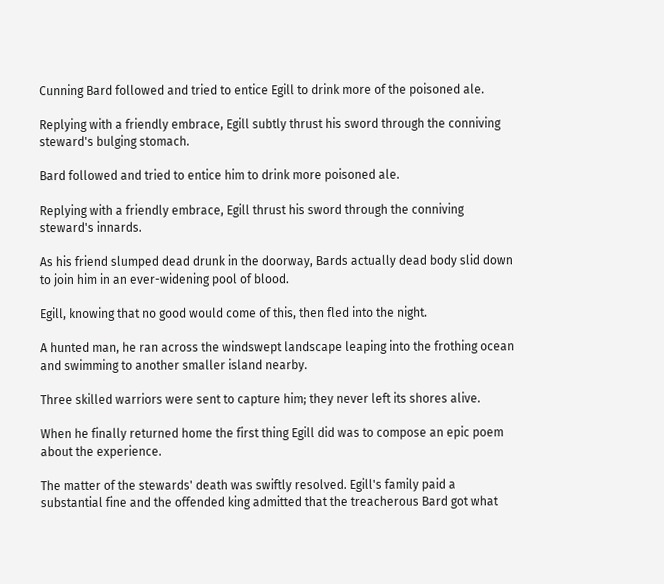Cunning Bard followed and tried to entice Egill to drink more of the poisoned ale.

Replying with a friendly embrace, Egill subtly thrust his sword through the conniving steward's bulging stomach.

Bard followed and tried to entice him to drink more poisoned ale.

Replying with a friendly embrace, Egill thrust his sword through the conniving steward's innards.

As his friend slumped dead drunk in the doorway, Bards actually dead body slid down to join him in an ever-widening pool of blood.

Egill, knowing that no good would come of this, then fled into the night.

A hunted man, he ran across the windswept landscape leaping into the frothing ocean and swimming to another smaller island nearby.

Three skilled warriors were sent to capture him; they never left its shores alive.

When he finally returned home the first thing Egill did was to compose an epic poem about the experience.

The matter of the stewards' death was swiftly resolved. Egill's family paid a substantial fine and the offended king admitted that the treacherous Bard got what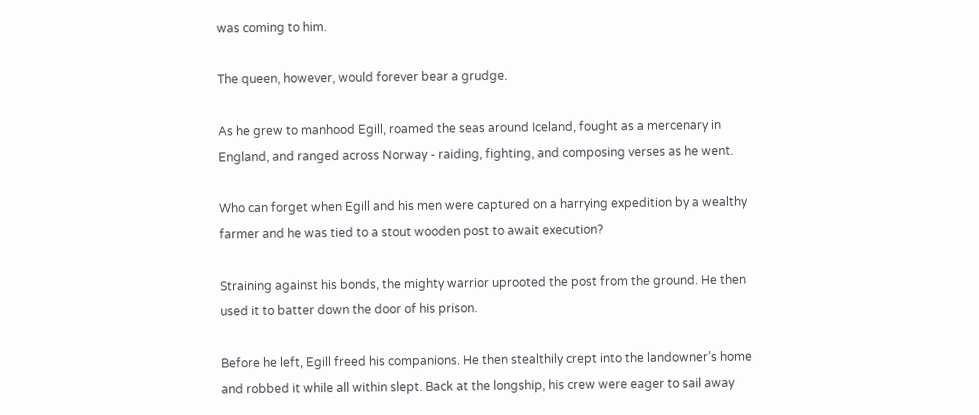was coming to him.

The queen, however, would forever bear a grudge.

As he grew to manhood Egill, roamed the seas around Iceland, fought as a mercenary in England, and ranged across Norway - raiding, fighting, and composing verses as he went.

Who can forget when Egill and his men were captured on a harrying expedition by a wealthy farmer and he was tied to a stout wooden post to await execution?

Straining against his bonds, the mighty warrior uprooted the post from the ground. He then used it to batter down the door of his prison.

Before he left, Egill freed his companions. He then stealthily crept into the landowner’s home and robbed it while all within slept. Back at the longship, his crew were eager to sail away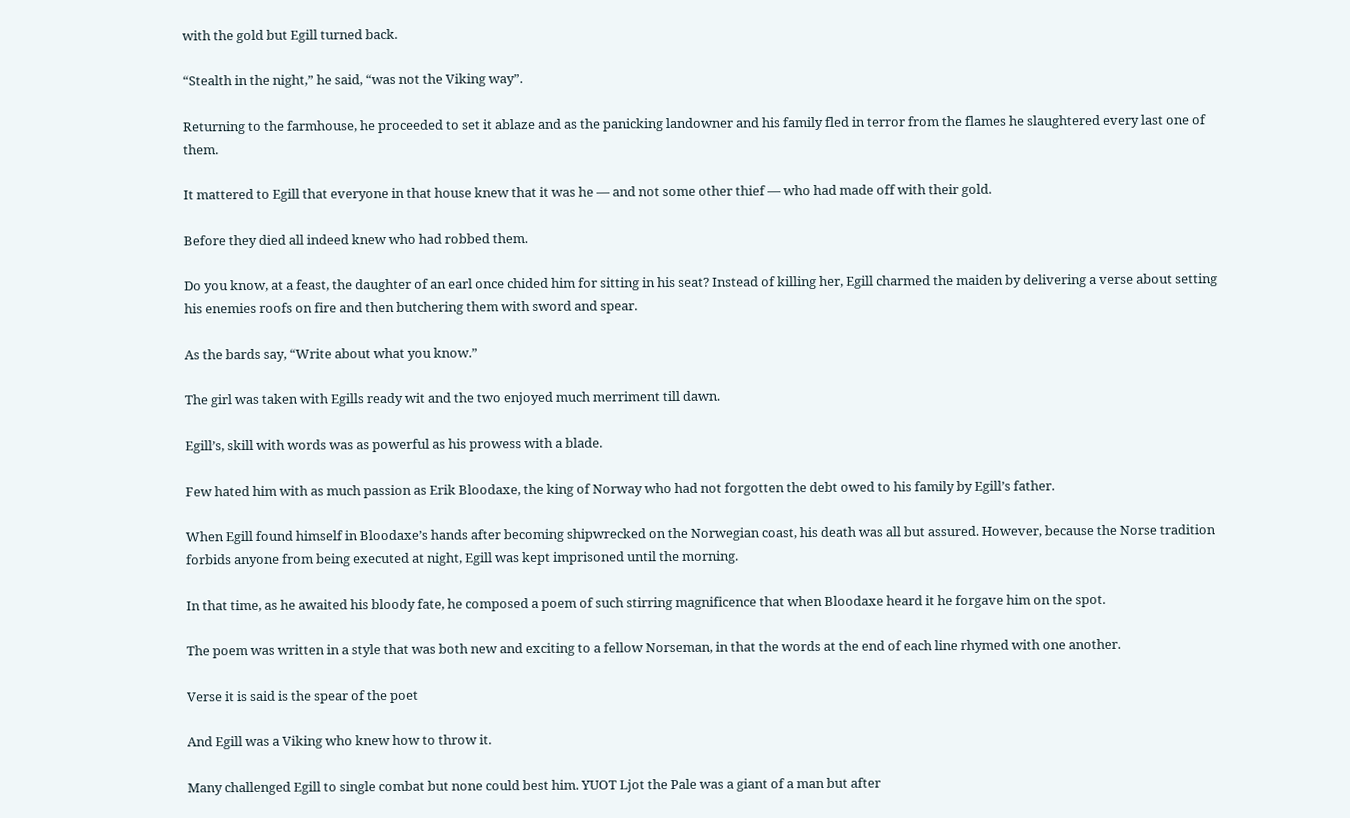with the gold but Egill turned back.

“Stealth in the night,” he said, “was not the Viking way”.

Returning to the farmhouse, he proceeded to set it ablaze and as the panicking landowner and his family fled in terror from the flames he slaughtered every last one of them.

It mattered to Egill that everyone in that house knew that it was he — and not some other thief — who had made off with their gold.

Before they died all indeed knew who had robbed them.

Do you know, at a feast, the daughter of an earl once chided him for sitting in his seat? Instead of killing her, Egill charmed the maiden by delivering a verse about setting his enemies roofs on fire and then butchering them with sword and spear.

As the bards say, “Write about what you know.”

The girl was taken with Egills ready wit and the two enjoyed much merriment till dawn.

Egill’s, skill with words was as powerful as his prowess with a blade.

Few hated him with as much passion as Erik Bloodaxe, the king of Norway who had not forgotten the debt owed to his family by Egill’s father.

When Egill found himself in Bloodaxe’s hands after becoming shipwrecked on the Norwegian coast, his death was all but assured. However, because the Norse tradition forbids anyone from being executed at night, Egill was kept imprisoned until the morning.

In that time, as he awaited his bloody fate, he composed a poem of such stirring magnificence that when Bloodaxe heard it he forgave him on the spot.

The poem was written in a style that was both new and exciting to a fellow Norseman, in that the words at the end of each line rhymed with one another.

Verse it is said is the spear of the poet

And Egill was a Viking who knew how to throw it.

Many challenged Egill to single combat but none could best him. YUOT Ljot the Pale was a giant of a man but after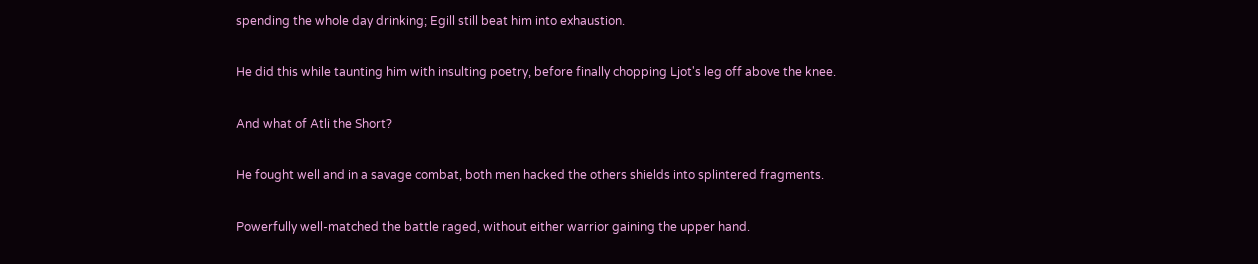spending the whole day drinking; Egill still beat him into exhaustion.

He did this while taunting him with insulting poetry, before finally chopping Ljot's leg off above the knee.

And what of Atli the Short?

He fought well and in a savage combat, both men hacked the others shields into splintered fragments.

Powerfully well-matched the battle raged, without either warrior gaining the upper hand.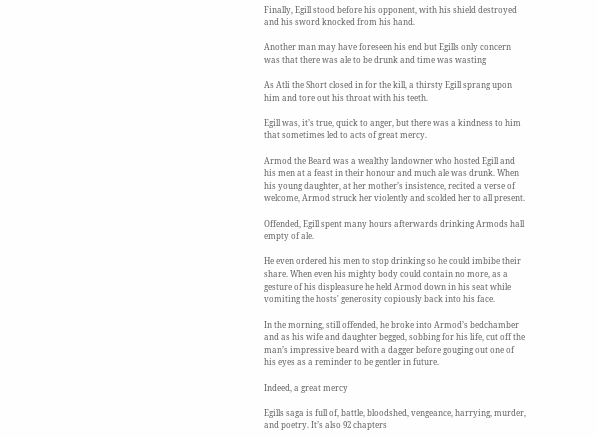Finally, Egill stood before his opponent, with his shield destroyed and his sword knocked from his hand.

Another man may have foreseen his end but Egills only concern was that there was ale to be drunk and time was wasting

As Atli the Short closed in for the kill, a thirsty Egill sprang upon him and tore out his throat with his teeth.

Egill was, it’s true, quick to anger, but there was a kindness to him that sometimes led to acts of great mercy.

Armod the Beard was a wealthy landowner who hosted Egill and his men at a feast in their honour and much ale was drunk. When his young daughter, at her mother’s insistence, recited a verse of welcome, Armod struck her violently and scolded her to all present.

Offended, Egill spent many hours afterwards drinking Armods hall empty of ale.

He even ordered his men to stop drinking so he could imbibe their share. When even his mighty body could contain no more, as a gesture of his displeasure he held Armod down in his seat while vomiting the hosts' generosity copiously back into his face.

In the morning, still offended, he broke into Armod’s bedchamber and as his wife and daughter begged, sobbing for his life, cut off the man’s impressive beard with a dagger before gouging out one of his eyes as a reminder to be gentler in future.

Indeed, a great mercy

Egills saga is full of, battle, bloodshed, vengeance, harrying, murder, and poetry. It’s also 92 chapters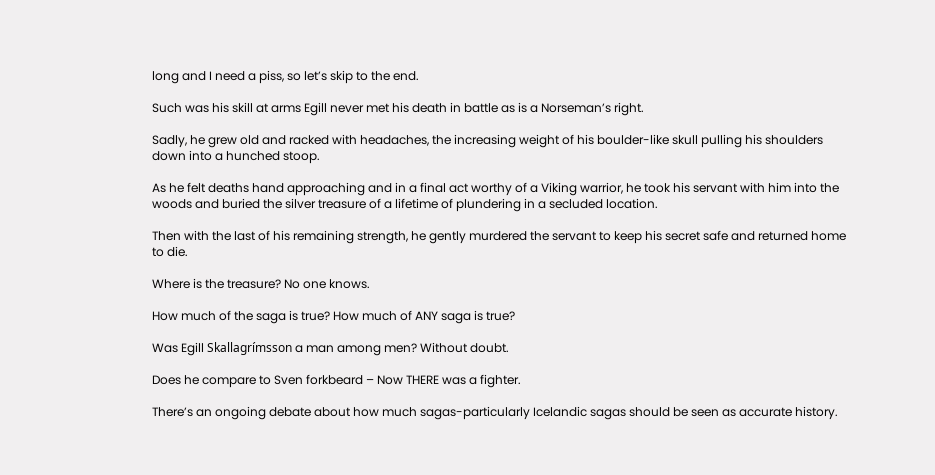long and I need a piss, so let’s skip to the end.

Such was his skill at arms Egill never met his death in battle as is a Norseman’s right.

Sadly, he grew old and racked with headaches, the increasing weight of his boulder-like skull pulling his shoulders down into a hunched stoop.

As he felt deaths hand approaching and in a final act worthy of a Viking warrior, he took his servant with him into the woods and buried the silver treasure of a lifetime of plundering in a secluded location.

Then with the last of his remaining strength, he gently murdered the servant to keep his secret safe and returned home to die.

Where is the treasure? No one knows.

How much of the saga is true? How much of ANY saga is true?

Was Egill Skallagrímsson a man among men? Without doubt.

Does he compare to Sven forkbeard – Now THERE was a fighter.

There’s an ongoing debate about how much sagas-particularly Icelandic sagas should be seen as accurate history.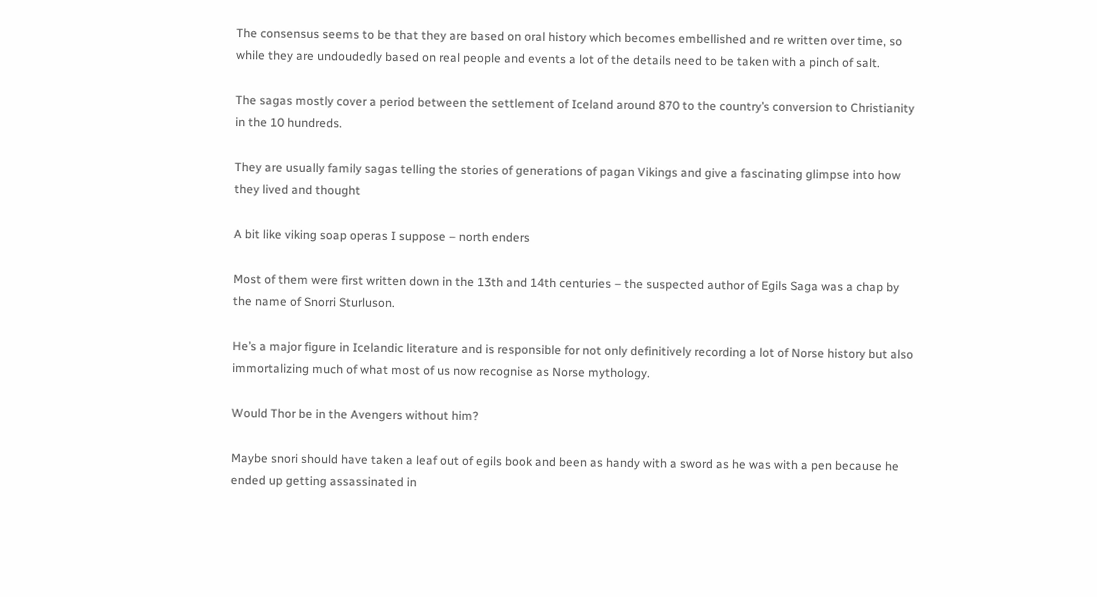The consensus seems to be that they are based on oral history which becomes embellished and re written over time, so while they are undoudedly based on real people and events a lot of the details need to be taken with a pinch of salt.

The sagas mostly cover a period between the settlement of Iceland around 870 to the country’s conversion to Christianity in the 10 hundreds.

They are usually family sagas telling the stories of generations of pagan Vikings and give a fascinating glimpse into how they lived and thought

A bit like viking soap operas I suppose – north enders

Most of them were first written down in the 13th and 14th centuries – the suspected author of Egils Saga was a chap by the name of Snorri Sturluson.

He’s a major figure in Icelandic literature and is responsible for not only definitively recording a lot of Norse history but also immortalizing much of what most of us now recognise as Norse mythology.

Would Thor be in the Avengers without him?

Maybe snori should have taken a leaf out of egils book and been as handy with a sword as he was with a pen because he ended up getting assassinated in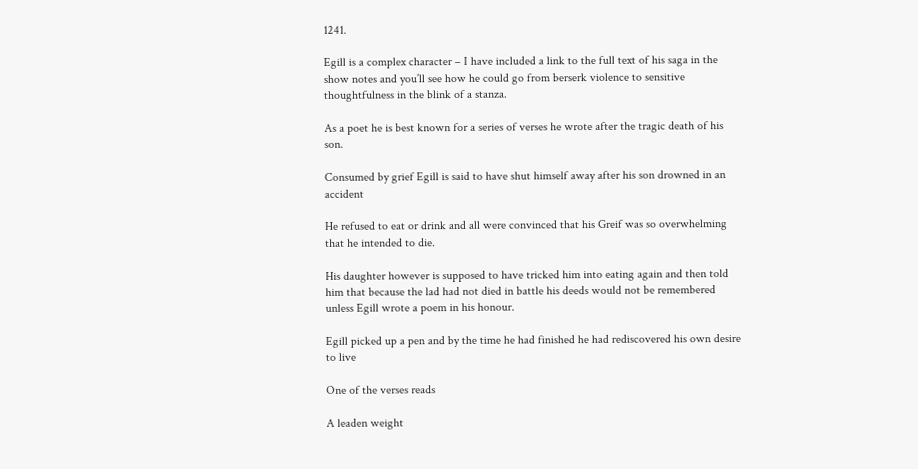1241.

Egill is a complex character – I have included a link to the full text of his saga in the show notes and you’ll see how he could go from berserk violence to sensitive thoughtfulness in the blink of a stanza.

As a poet he is best known for a series of verses he wrote after the tragic death of his son.

Consumed by grief Egill is said to have shut himself away after his son drowned in an accident

He refused to eat or drink and all were convinced that his Greif was so overwhelming that he intended to die.

His daughter however is supposed to have tricked him into eating again and then told him that because the lad had not died in battle his deeds would not be remembered unless Egill wrote a poem in his honour.

Egill picked up a pen and by the time he had finished he had rediscovered his own desire to live

One of the verses reads

A leaden weight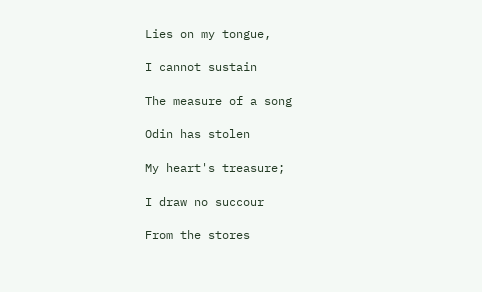Lies on my tongue,

I cannot sustain

The measure of a song

Odin has stolen

My heart's treasure;

I draw no succour

From the stores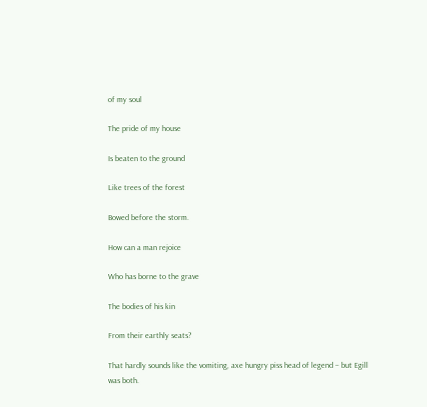of my soul

The pride of my house

Is beaten to the ground

Like trees of the forest

Bowed before the storm.

How can a man rejoice

Who has borne to the grave

The bodies of his kin

From their earthly seats?

That hardly sounds like the vomiting, axe hungry piss head of legend – but Egill was both.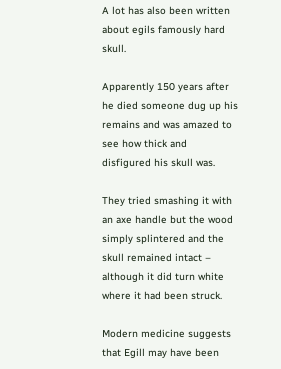A lot has also been written about egils famously hard skull.

Apparently 150 years after he died someone dug up his remains and was amazed to see how thick and disfigured his skull was.

They tried smashing it with an axe handle but the wood simply splintered and the skull remained intact – although it did turn white where it had been struck.

Modern medicine suggests that Egill may have been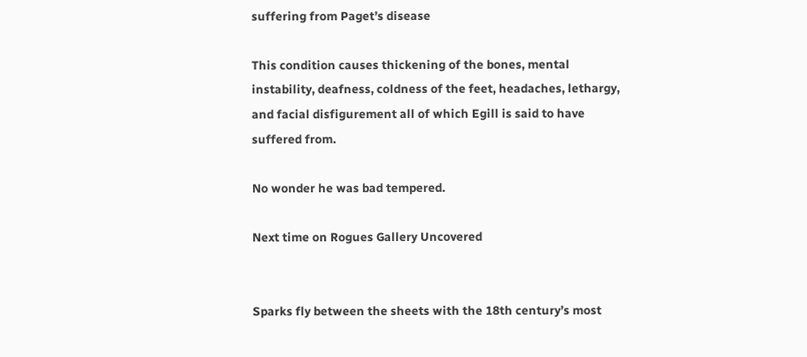suffering from Paget’s disease

This condition causes thickening of the bones, mental instability, deafness, coldness of the feet, headaches, lethargy, and facial disfigurement all of which Egill is said to have suffered from.

No wonder he was bad tempered.

Next time on Rogues Gallery Uncovered


Sparks fly between the sheets with the 18th century’s most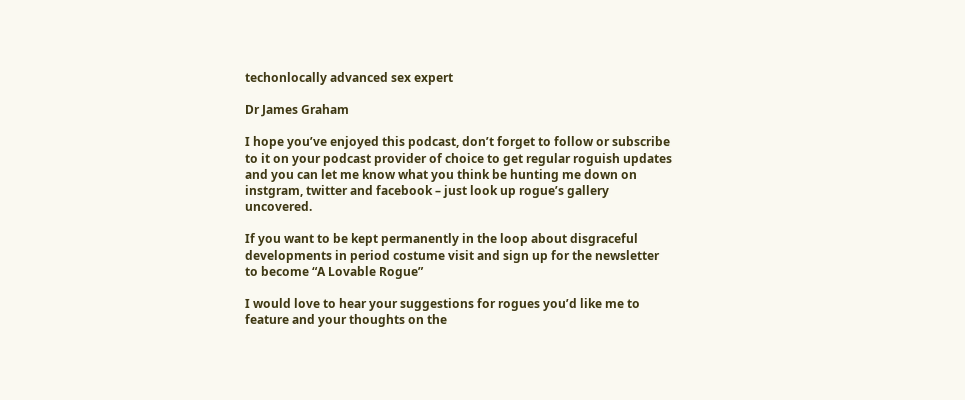techonlocally advanced sex expert

Dr James Graham

I hope you’ve enjoyed this podcast, don’t forget to follow or subscribe to it on your podcast provider of choice to get regular roguish updates and you can let me know what you think be hunting me down on instgram, twitter and facebook – just look up rogue’s gallery uncovered.

If you want to be kept permanently in the loop about disgraceful developments in period costume visit and sign up for the newsletter to become “A Lovable Rogue”

I would love to hear your suggestions for rogues you’d like me to feature and your thoughts on the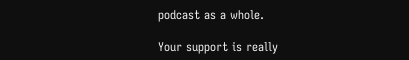podcast as a whole.

Your support is really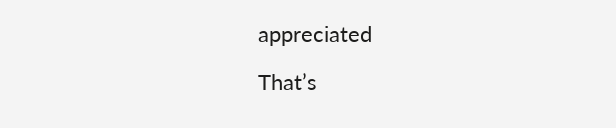appreciated

That’s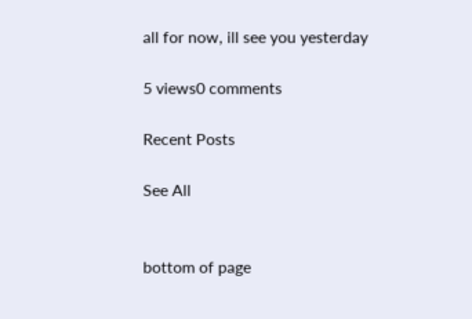all for now, ill see you yesterday

5 views0 comments

Recent Posts

See All


bottom of page